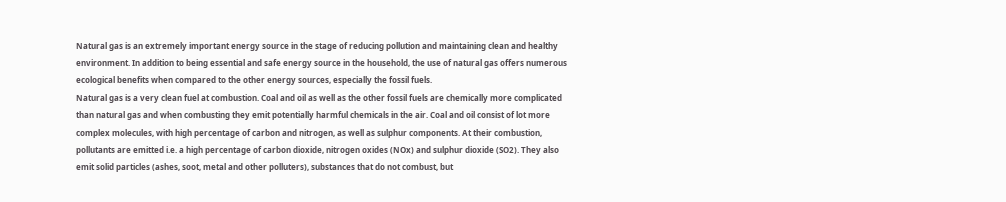Natural gas is an extremely important energy source in the stage of reducing pollution and maintaining clean and healthy environment. In addition to being essential and safe energy source in the household, the use of natural gas offers numerous ecological benefits when compared to the other energy sources, especially the fossil fuels.
Natural gas is a very clean fuel at combustion. Coal and oil as well as the other fossil fuels are chemically more complicated than natural gas and when combusting they emit potentially harmful chemicals in the air. Coal and oil consist of lot more complex molecules, with high percentage of carbon and nitrogen, as well as sulphur components. At their combustion, pollutants are emitted i.e. a high percentage of carbon dioxide, nitrogen oxides (NOx) and sulphur dioxide (SО2). They also emit solid particles (ashes, soot, metal and other polluters), substances that do not combust, but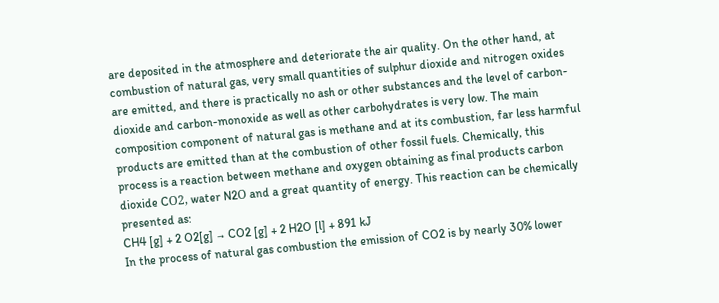are deposited in the atmosphere and deteriorate the air quality. On the other hand, at combustion of natural gas, very small quantities of sulphur dioxide and nitrogen oxides are emitted, and there is practically no ash or other substances and the level of carbon-dioxide and carbon-monoxide as well as other carbohydrates is very low. The main composition component of natural gas is methane and at its combustion, far less harmful products are emitted than at the combustion of other fossil fuels. Chemically, this process is a reaction between methane and oxygen obtaining as final products carbon dioxide CО2, water N2О and a great quantity of energy. This reaction can be chemically presented as:
CH4 [g] + 2 O2[g] → CO2 [g] + 2 H2O [l] + 891 kJ
In the process of natural gas combustion the emission of CO2 is by nearly 30% lower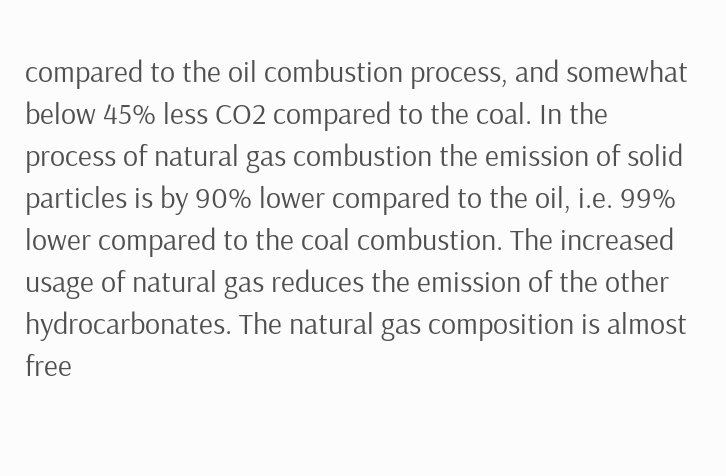compared to the oil combustion process, and somewhat below 45% less CO2 compared to the coal. In the process of natural gas combustion the emission of solid particles is by 90% lower compared to the oil, i.e. 99% lower compared to the coal combustion. The increased usage of natural gas reduces the emission of the other hydrocarbonates. The natural gas composition is almost free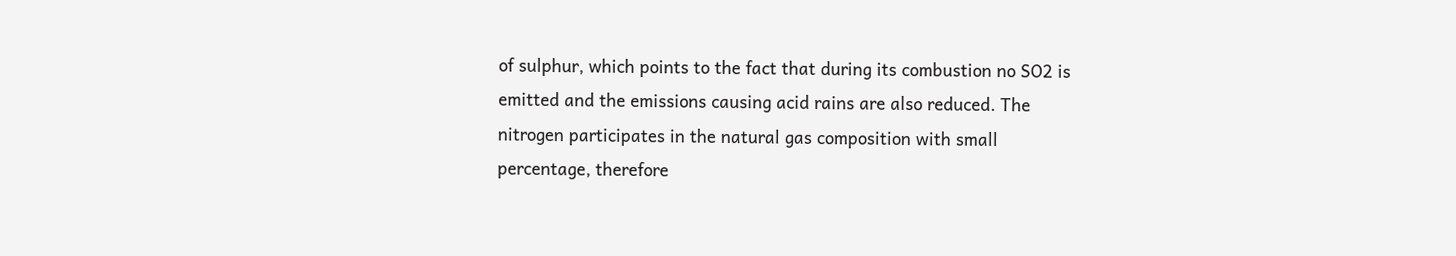of sulphur, which points to the fact that during its combustion no SO2 is emitted and the emissions causing acid rains are also reduced. The nitrogen participates in the natural gas composition with small percentage, therefore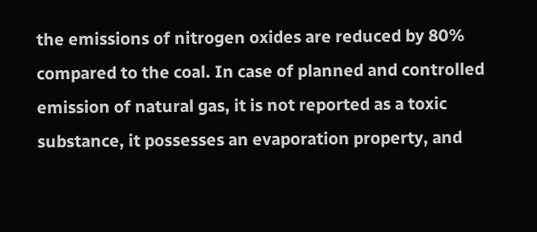the emissions of nitrogen oxides are reduced by 80% compared to the coal. In case of planned and controlled emission of natural gas, it is not reported as a toxic substance, it possesses an evaporation property, and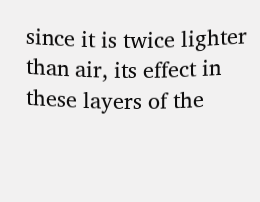since it is twice lighter than air, its effect in these layers of the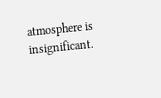atmosphere is insignificant.